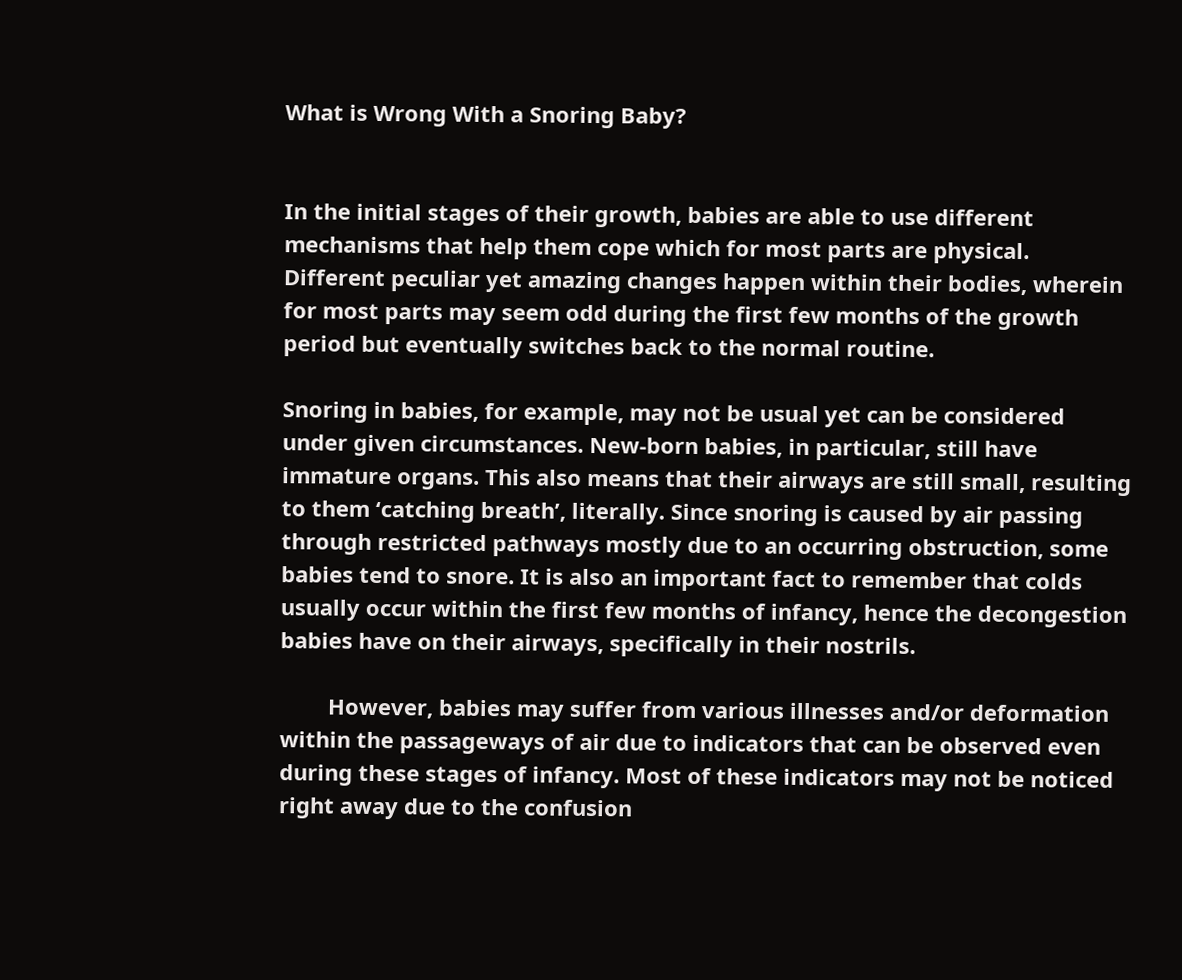What is Wrong With a Snoring Baby?


In the initial stages of their growth, babies are able to use different mechanisms that help them cope which for most parts are physical. Different peculiar yet amazing changes happen within their bodies, wherein for most parts may seem odd during the first few months of the growth period but eventually switches back to the normal routine.

Snoring in babies, for example, may not be usual yet can be considered under given circumstances. New-born babies, in particular, still have immature organs. This also means that their airways are still small, resulting to them ‘catching breath’, literally. Since snoring is caused by air passing through restricted pathways mostly due to an occurring obstruction, some babies tend to snore. It is also an important fact to remember that colds usually occur within the first few months of infancy, hence the decongestion babies have on their airways, specifically in their nostrils.

        However, babies may suffer from various illnesses and/or deformation within the passageways of air due to indicators that can be observed even during these stages of infancy. Most of these indicators may not be noticed right away due to the confusion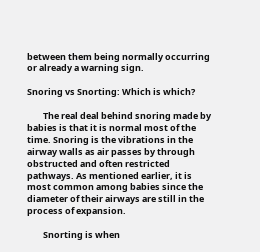between them being normally occurring or already a warning sign.

Snoring vs Snorting: Which is which?

        The real deal behind snoring made by babies is that it is normal most of the time. Snoring is the vibrations in the airway walls as air passes by through obstructed and often restricted pathways. As mentioned earlier, it is most common among babies since the diameter of their airways are still in the process of expansion.

        Snorting is when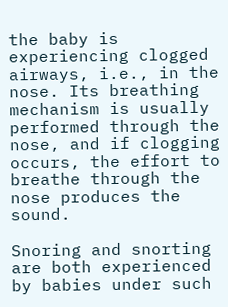the baby is experiencing clogged airways, i.e., in the nose. Its breathing mechanism is usually performed through the nose, and if clogging occurs, the effort to breathe through the nose produces the sound.

Snoring and snorting are both experienced by babies under such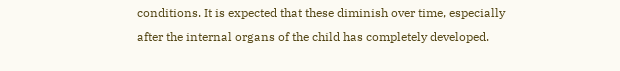conditions. It is expected that these diminish over time, especially after the internal organs of the child has completely developed.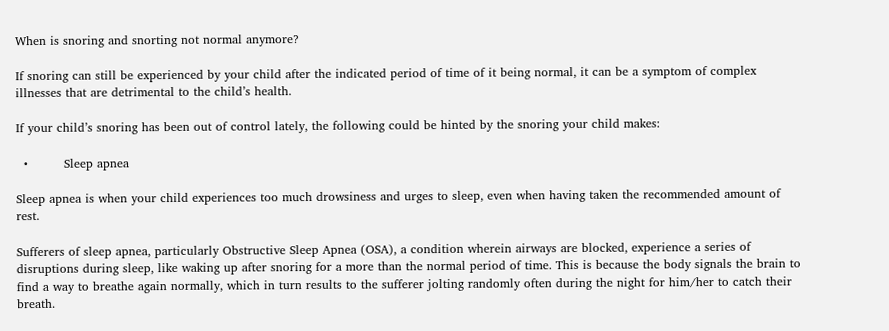When is snoring and snorting not normal anymore?

If snoring can still be experienced by your child after the indicated period of time of it being normal, it can be a symptom of complex illnesses that are detrimental to the child’s health.

If your child’s snoring has been out of control lately, the following could be hinted by the snoring your child makes:

  •         Sleep apnea

Sleep apnea is when your child experiences too much drowsiness and urges to sleep, even when having taken the recommended amount of rest.

Sufferers of sleep apnea, particularly Obstructive Sleep Apnea (OSA), a condition wherein airways are blocked, experience a series of disruptions during sleep, like waking up after snoring for a more than the normal period of time. This is because the body signals the brain to find a way to breathe again normally, which in turn results to the sufferer jolting randomly often during the night for him/her to catch their breath.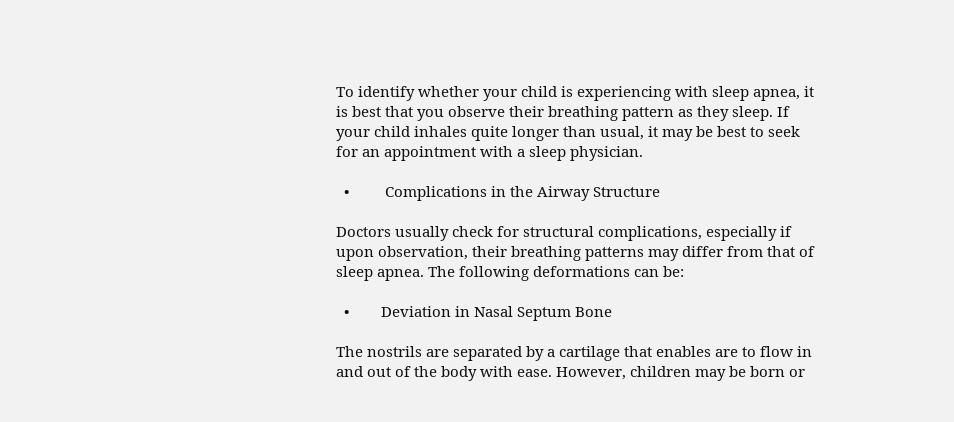To identify whether your child is experiencing with sleep apnea, it is best that you observe their breathing pattern as they sleep. If your child inhales quite longer than usual, it may be best to seek for an appointment with a sleep physician.

  •         Complications in the Airway Structure

Doctors usually check for structural complications, especially if upon observation, their breathing patterns may differ from that of sleep apnea. The following deformations can be:

  •        Deviation in Nasal Septum Bone

The nostrils are separated by a cartilage that enables are to flow in and out of the body with ease. However, children may be born or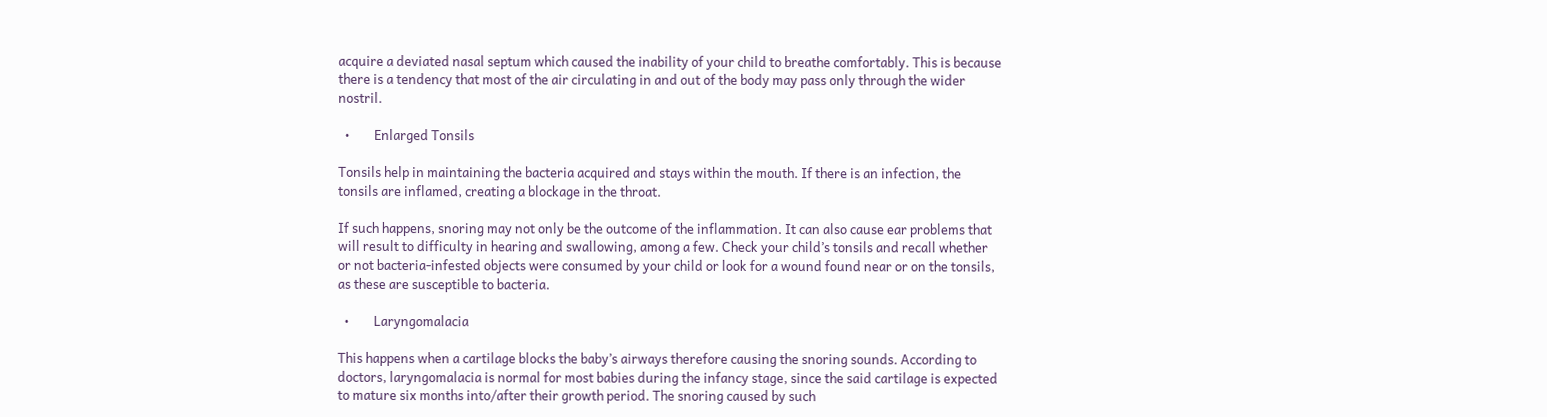acquire a deviated nasal septum which caused the inability of your child to breathe comfortably. This is because there is a tendency that most of the air circulating in and out of the body may pass only through the wider nostril.

  •        Enlarged Tonsils

Tonsils help in maintaining the bacteria acquired and stays within the mouth. If there is an infection, the tonsils are inflamed, creating a blockage in the throat.

If such happens, snoring may not only be the outcome of the inflammation. It can also cause ear problems that will result to difficulty in hearing and swallowing, among a few. Check your child’s tonsils and recall whether or not bacteria-infested objects were consumed by your child or look for a wound found near or on the tonsils, as these are susceptible to bacteria.

  •        Laryngomalacia

This happens when a cartilage blocks the baby’s airways therefore causing the snoring sounds. According to doctors, laryngomalacia is normal for most babies during the infancy stage, since the said cartilage is expected to mature six months into/after their growth period. The snoring caused by such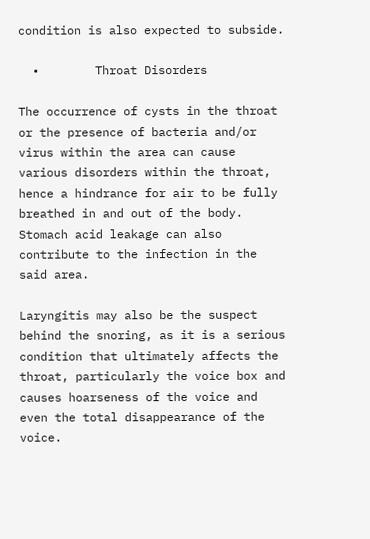condition is also expected to subside.

  •        Throat Disorders

The occurrence of cysts in the throat or the presence of bacteria and/or virus within the area can cause various disorders within the throat, hence a hindrance for air to be fully breathed in and out of the body. Stomach acid leakage can also contribute to the infection in the said area.

Laryngitis may also be the suspect behind the snoring, as it is a serious condition that ultimately affects the throat, particularly the voice box and causes hoarseness of the voice and even the total disappearance of the voice.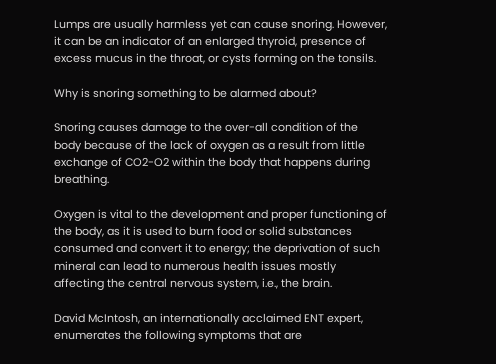Lumps are usually harmless yet can cause snoring. However, it can be an indicator of an enlarged thyroid, presence of excess mucus in the throat, or cysts forming on the tonsils.

Why is snoring something to be alarmed about?

Snoring causes damage to the over-all condition of the body because of the lack of oxygen as a result from little exchange of CO2-O2 within the body that happens during breathing.

Oxygen is vital to the development and proper functioning of the body, as it is used to burn food or solid substances consumed and convert it to energy; the deprivation of such mineral can lead to numerous health issues mostly affecting the central nervous system, i.e., the brain.

David McIntosh, an internationally acclaimed ENT expert, enumerates the following symptoms that are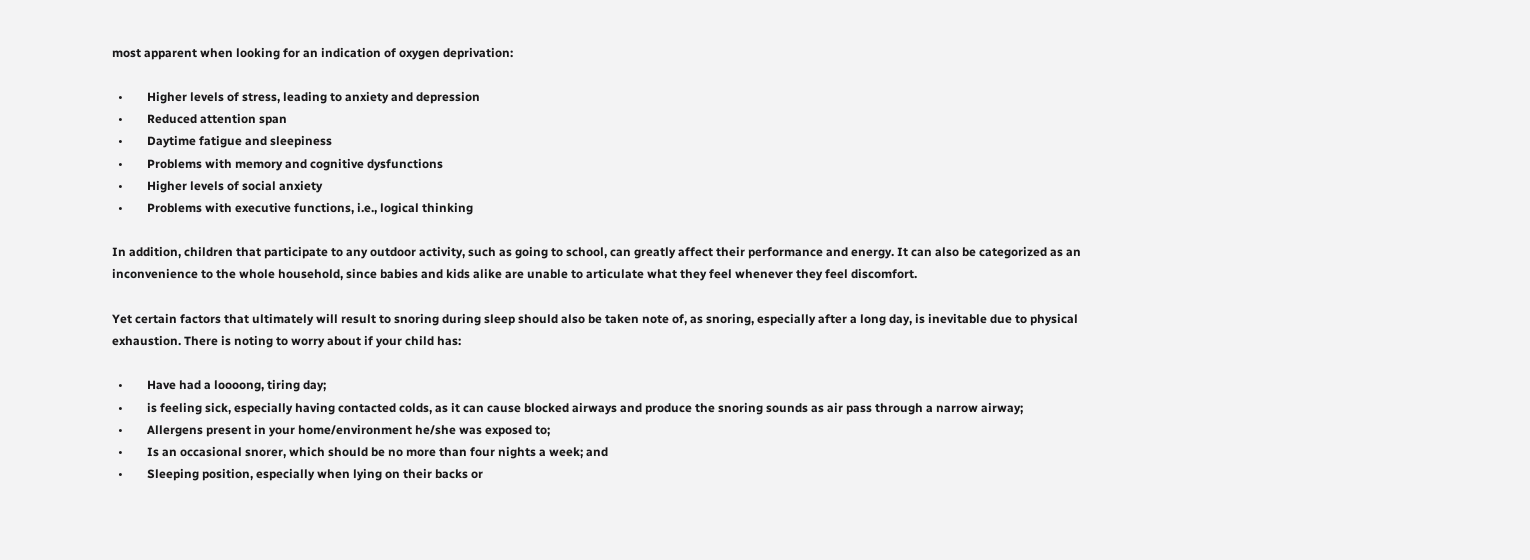most apparent when looking for an indication of oxygen deprivation:

  •        Higher levels of stress, leading to anxiety and depression
  •        Reduced attention span
  •        Daytime fatigue and sleepiness
  •        Problems with memory and cognitive dysfunctions
  •        Higher levels of social anxiety
  •        Problems with executive functions, i.e., logical thinking

In addition, children that participate to any outdoor activity, such as going to school, can greatly affect their performance and energy. It can also be categorized as an inconvenience to the whole household, since babies and kids alike are unable to articulate what they feel whenever they feel discomfort.

Yet certain factors that ultimately will result to snoring during sleep should also be taken note of, as snoring, especially after a long day, is inevitable due to physical exhaustion. There is noting to worry about if your child has:

  •        Have had a loooong, tiring day;
  •        is feeling sick, especially having contacted colds, as it can cause blocked airways and produce the snoring sounds as air pass through a narrow airway;
  •        Allergens present in your home/environment he/she was exposed to;
  •        Is an occasional snorer, which should be no more than four nights a week; and
  •        Sleeping position, especially when lying on their backs or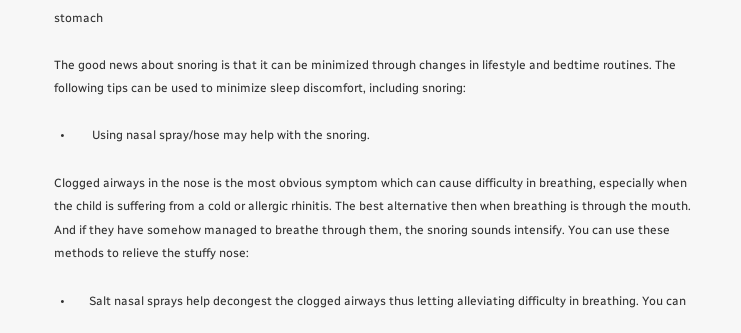stomach

The good news about snoring is that it can be minimized through changes in lifestyle and bedtime routines. The following tips can be used to minimize sleep discomfort, including snoring:

  •         Using nasal spray/hose may help with the snoring.

Clogged airways in the nose is the most obvious symptom which can cause difficulty in breathing, especially when the child is suffering from a cold or allergic rhinitis. The best alternative then when breathing is through the mouth. And if they have somehow managed to breathe through them, the snoring sounds intensify. You can use these methods to relieve the stuffy nose:

  •        Salt nasal sprays help decongest the clogged airways thus letting alleviating difficulty in breathing. You can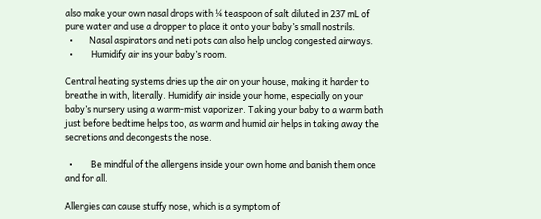also make your own nasal drops with ¼ teaspoon of salt diluted in 237 mL of pure water and use a dropper to place it onto your baby’s small nostrils.
  •        Nasal aspirators and neti pots can also help unclog congested airways.
  •         Humidify air ins your baby’s room.

Central heating systems dries up the air on your house, making it harder to breathe in with, literally. Humidify air inside your home, especially on your baby’s nursery using a warm-mist vaporizer. Taking your baby to a warm bath just before bedtime helps too, as warm and humid air helps in taking away the secretions and decongests the nose.

  •         Be mindful of the allergens inside your own home and banish them once and for all.

Allergies can cause stuffy nose, which is a symptom of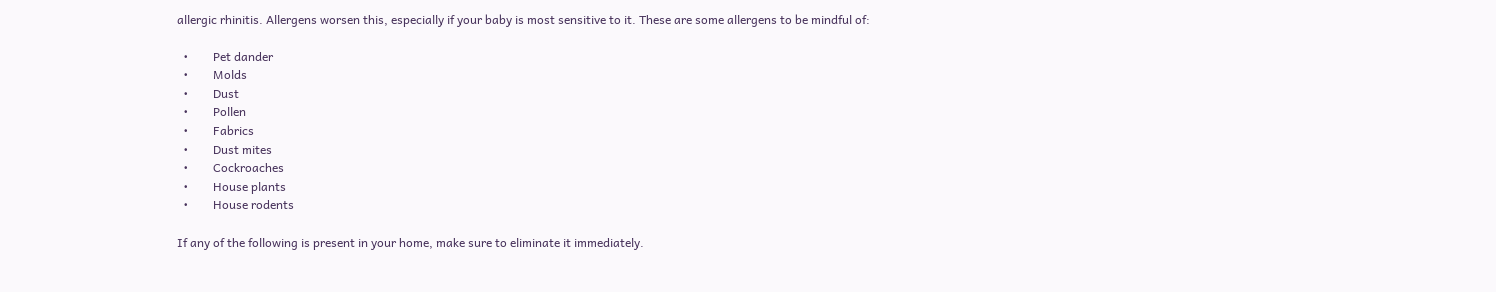allergic rhinitis. Allergens worsen this, especially if your baby is most sensitive to it. These are some allergens to be mindful of:

  •        Pet dander
  •        Molds
  •        Dust
  •        Pollen
  •        Fabrics
  •        Dust mites
  •        Cockroaches
  •        House plants
  •        House rodents

If any of the following is present in your home, make sure to eliminate it immediately.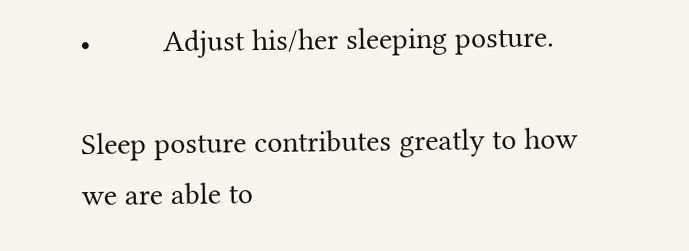•         Adjust his/her sleeping posture.

Sleep posture contributes greatly to how we are able to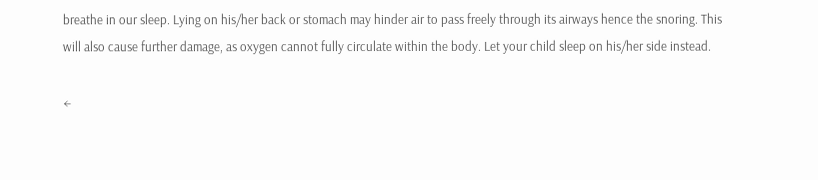breathe in our sleep. Lying on his/her back or stomach may hinder air to pass freely through its airways hence the snoring. This will also cause further damage, as oxygen cannot fully circulate within the body. Let your child sleep on his/her side instead.

←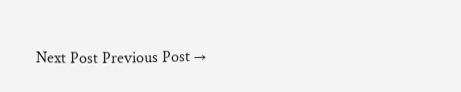Next Post Previous Post →